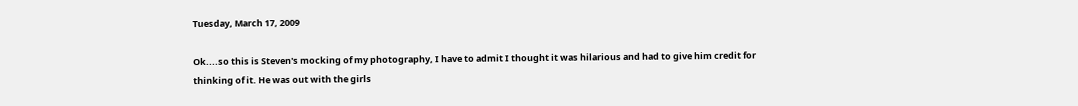Tuesday, March 17, 2009

Ok....so this is Steven's mocking of my photography, I have to admit I thought it was hilarious and had to give him credit for thinking of it. He was out with the girls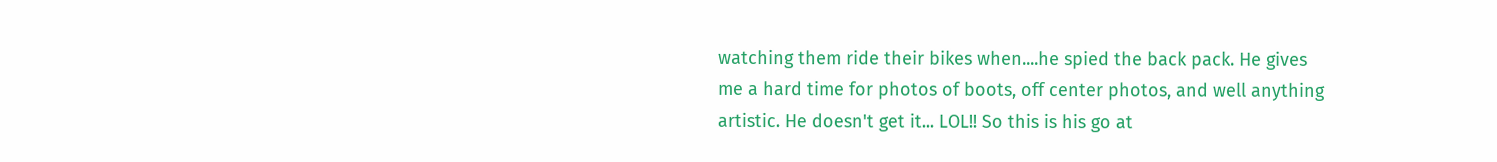watching them ride their bikes when....he spied the back pack. He gives me a hard time for photos of boots, off center photos, and well anything artistic. He doesn't get it... LOL!! So this is his go at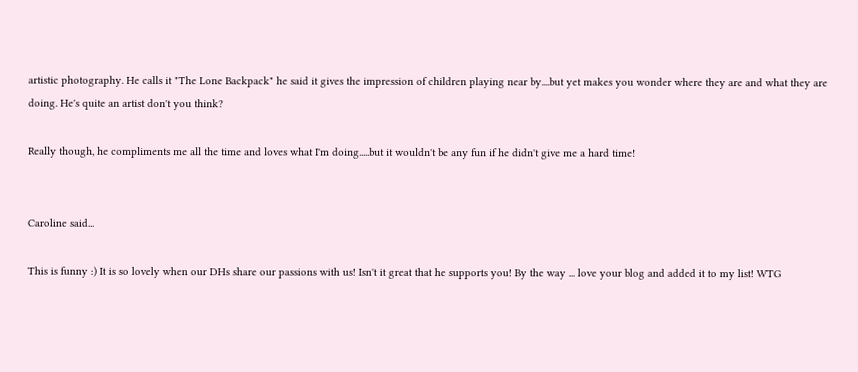artistic photography. He calls it "The Lone Backpack" he said it gives the impression of children playing near by....but yet makes you wonder where they are and what they are doing. He's quite an artist don't you think?

Really though, he compliments me all the time and loves what I'm doing.....but it wouldn't be any fun if he didn't give me a hard time!


Caroline said...

This is funny :) It is so lovely when our DHs share our passions with us! Isn't it great that he supports you! By the way ... love your blog and added it to my list! WTG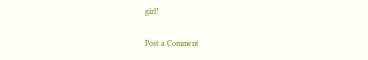girl!

Post a Comment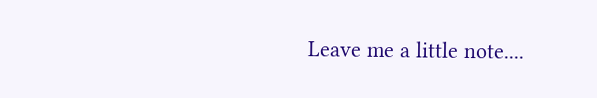Leave me a little note....